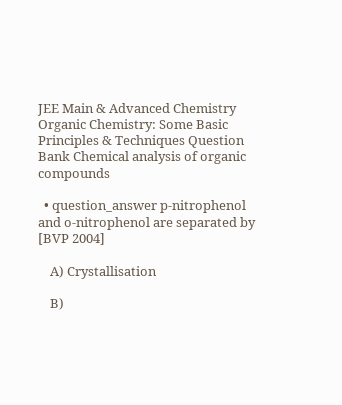JEE Main & Advanced Chemistry Organic Chemistry: Some Basic Principles & Techniques Question Bank Chemical analysis of organic compounds

  • question_answer p-nitrophenol and o-nitrophenol are separated by [BVP 2004]

    A) Crystallisation

    B)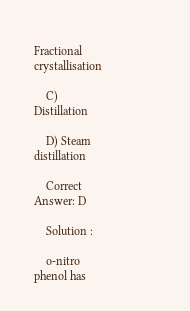Fractional crystallisation

    C) Distillation

    D) Steam distillation

    Correct Answer: D

    Solution :

    o-nitro phenol has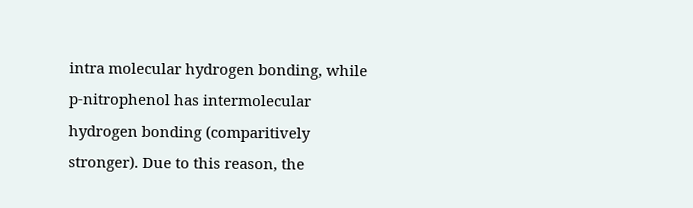intra molecular hydrogen bonding, while p-nitrophenol has intermolecular hydrogen bonding (comparitively stronger). Due to this reason, the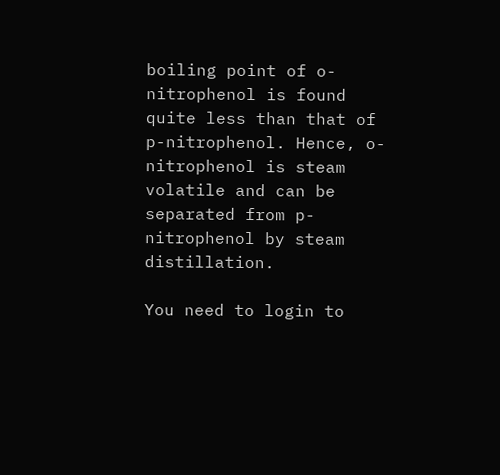boiling point of o-nitrophenol is found quite less than that of p-nitrophenol. Hence, o-nitrophenol is steam volatile and can be separated from p-nitrophenol by steam distillation.

You need to login to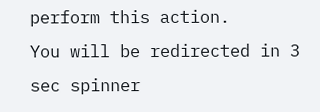perform this action.
You will be redirected in 3 sec spinner